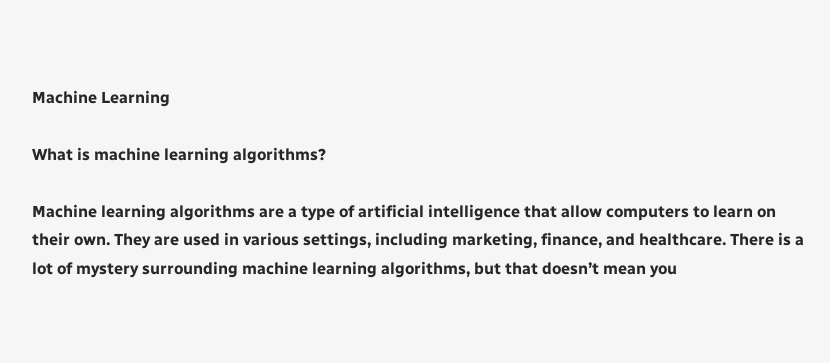Machine Learning

What is machine learning algorithms?

Machine learning algorithms are a type of artificial intelligence that allow computers to learn on their own. They are used in various settings, including marketing, finance, and healthcare. There is a lot of mystery surrounding machine learning algorithms, but that doesn’t mean you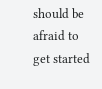should be afraid to get started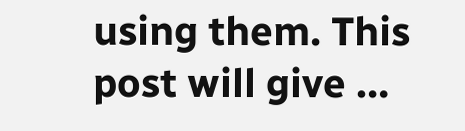using them. This post will give …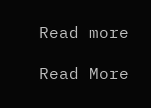Read more

Read More